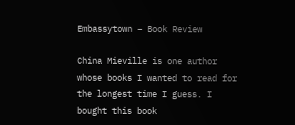Embassytown – Book Review

China Mieville is one author whose books I wanted to read for the longest time I guess. I bought this book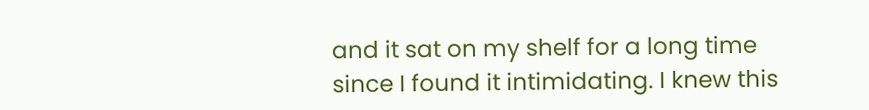and it sat on my shelf for a long time since I found it intimidating. I knew this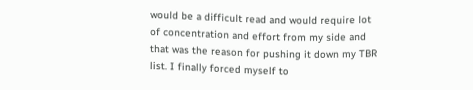would be a difficult read and would require lot of concentration and effort from my side and that was the reason for pushing it down my TBR list. I finally forced myself to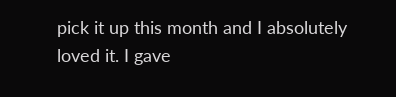pick it up this month and I absolutely loved it. I gave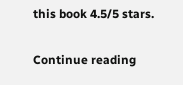this book 4.5/5 stars.

Continue reading